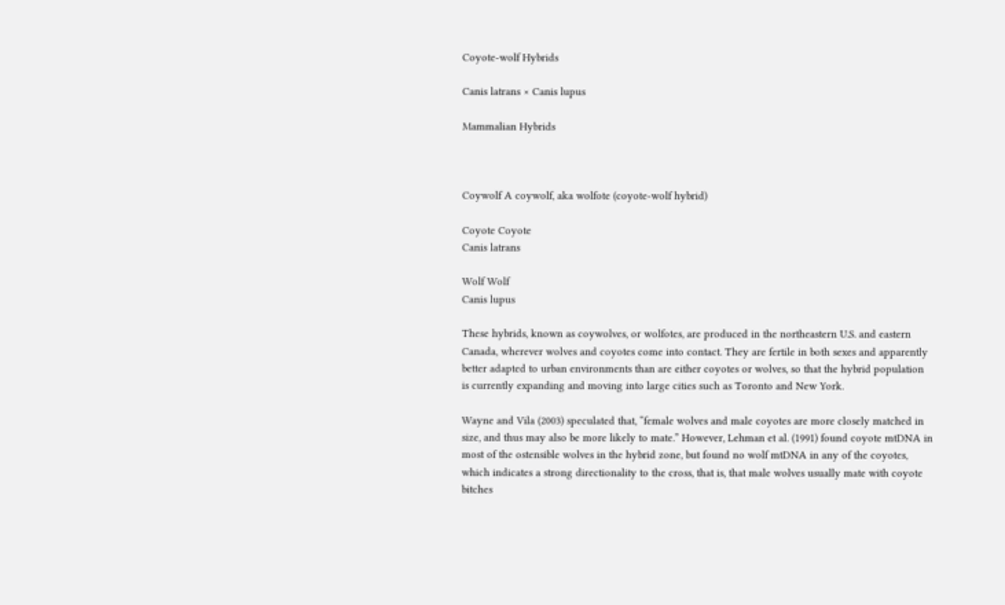Coyote-wolf Hybrids

Canis latrans × Canis lupus

Mammalian Hybrids



Coywolf A coywolf, aka wolfote (coyote-wolf hybrid)

Coyote Coyote
Canis latrans

Wolf Wolf
Canis lupus

These hybrids, known as coywolves, or wolfotes, are produced in the northeastern U.S. and eastern Canada, wherever wolves and coyotes come into contact. They are fertile in both sexes and apparently better adapted to urban environments than are either coyotes or wolves, so that the hybrid population is currently expanding and moving into large cities such as Toronto and New York.

Wayne and Vila (2003) speculated that, “female wolves and male coyotes are more closely matched in size, and thus may also be more likely to mate.” However, Lehman et al. (1991) found coyote mtDNA in most of the ostensible wolves in the hybrid zone, but found no wolf mtDNA in any of the coyotes, which indicates a strong directionality to the cross, that is, that male wolves usually mate with coyote bitches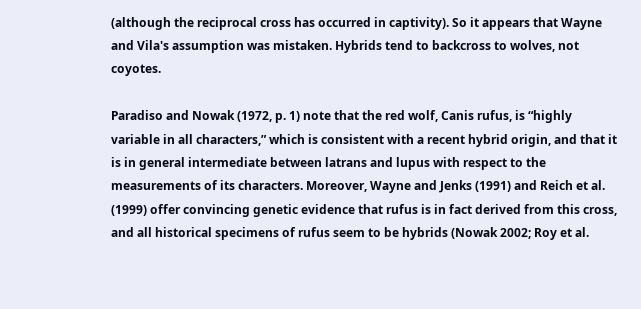(although the reciprocal cross has occurred in captivity). So it appears that Wayne and Vila's assumption was mistaken. Hybrids tend to backcross to wolves, not coyotes.

Paradiso and Nowak (1972, p. 1) note that the red wolf, Canis rufus, is “highly variable in all characters,” which is consistent with a recent hybrid origin, and that it is in general intermediate between latrans and lupus with respect to the measurements of its characters. Moreover, Wayne and Jenks (1991) and Reich et al. (1999) offer convincing genetic evidence that rufus is in fact derived from this cross, and all historical specimens of rufus seem to be hybrids (Nowak 2002; Roy et al.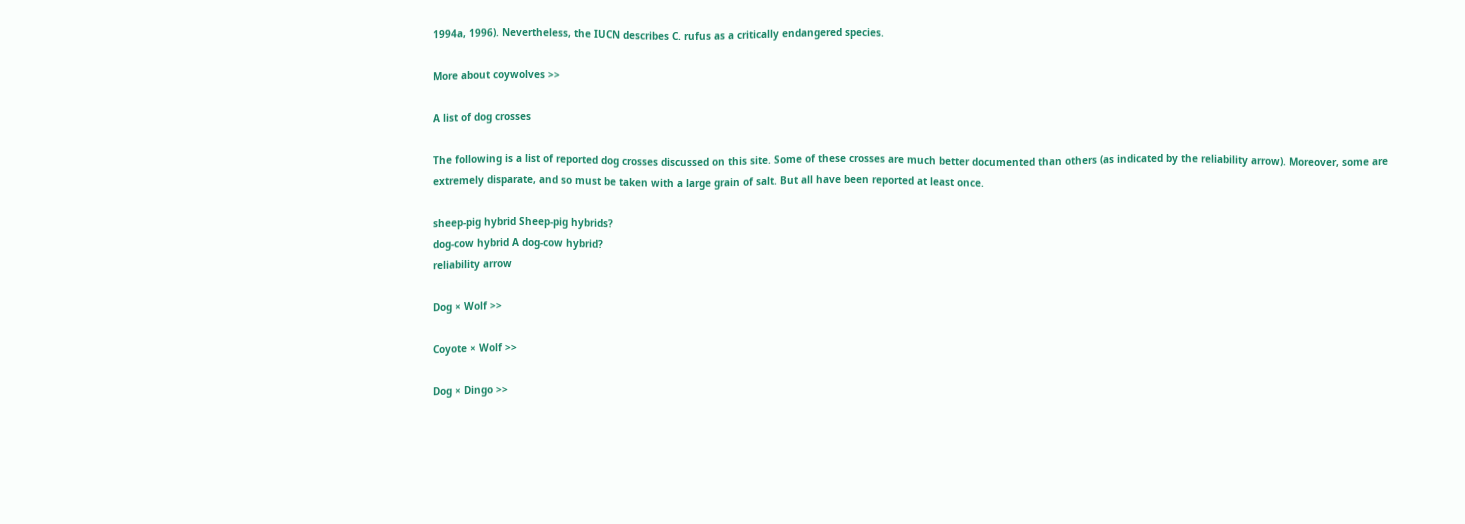1994a, 1996). Nevertheless, the IUCN describes C. rufus as a critically endangered species.

More about coywolves >>

A list of dog crosses

The following is a list of reported dog crosses discussed on this site. Some of these crosses are much better documented than others (as indicated by the reliability arrow). Moreover, some are extremely disparate, and so must be taken with a large grain of salt. But all have been reported at least once.

sheep-pig hybrid Sheep-pig hybrids?
dog-cow hybrid A dog-cow hybrid?
reliability arrow

Dog × Wolf >>

Coyote × Wolf >>

Dog × Dingo >>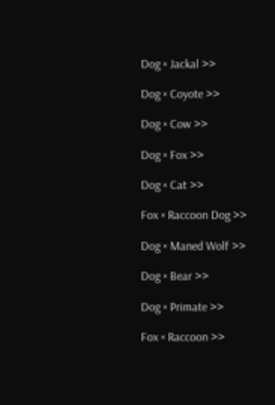Dog × Jackal >>

Dog × Coyote >>

Dog × Cow >>

Dog × Fox >>

Dog × Cat >>

Fox × Raccoon Dog >>

Dog × Maned Wolf >>

Dog × Bear >>

Dog × Primate >>

Fox × Raccoon >>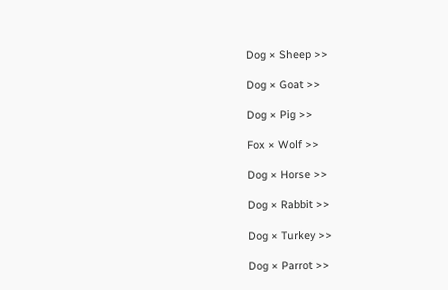Dog × Sheep >>

Dog × Goat >>

Dog × Pig >>

Fox × Wolf >>

Dog × Horse >>

Dog × Rabbit >>

Dog × Turkey >>

Dog × Parrot >>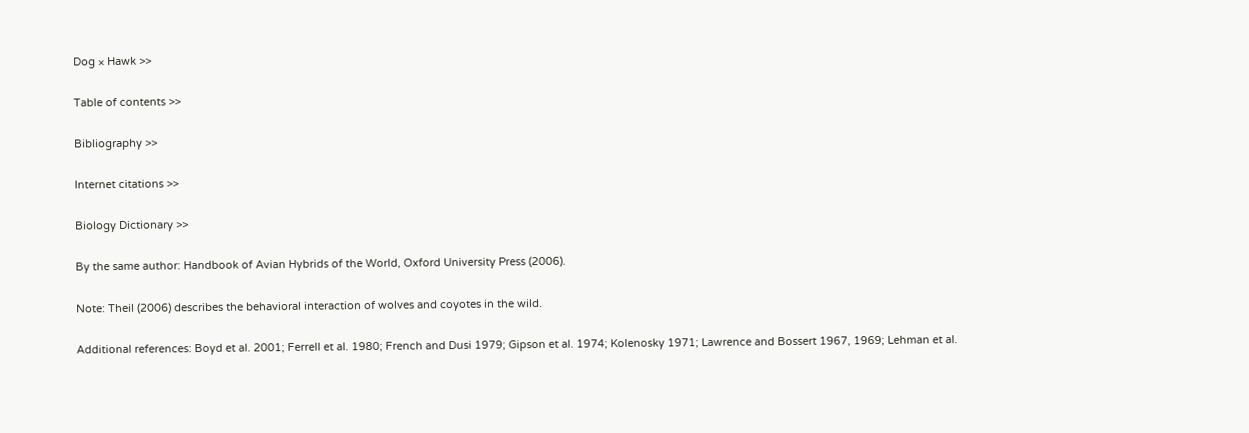Dog × Hawk >>

Table of contents >>

Bibliography >>

Internet citations >>

Biology Dictionary >>

By the same author: Handbook of Avian Hybrids of the World, Oxford University Press (2006).

Note: Theil (2006) describes the behavioral interaction of wolves and coyotes in the wild.

Additional references: Boyd et al. 2001; Ferrell et al. 1980; French and Dusi 1979; Gipson et al. 1974; Kolenosky 1971; Lawrence and Bossert 1967, 1969; Lehman et al.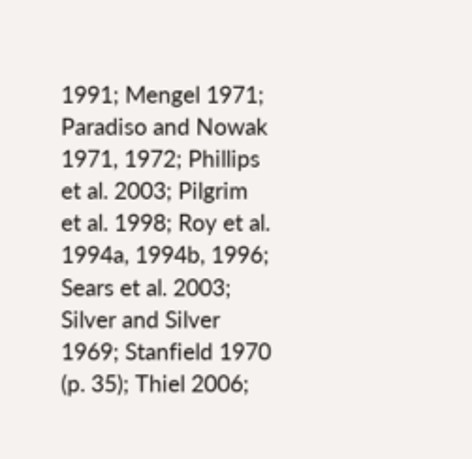1991; Mengel 1971; Paradiso and Nowak 1971, 1972; Phillips et al. 2003; Pilgrim et al. 1998; Roy et al. 1994a, 1994b, 1996; Sears et al. 2003; Silver and Silver 1969; Stanfield 1970 (p. 35); Thiel 2006;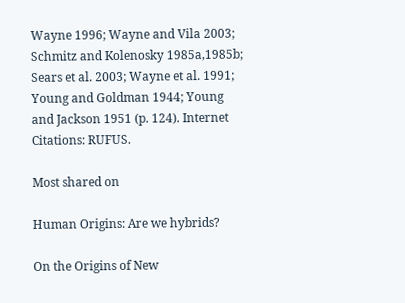Wayne 1996; Wayne and Vila 2003; Schmitz and Kolenosky 1985a,1985b; Sears et al. 2003; Wayne et al. 1991; Young and Goldman 1944; Young and Jackson 1951 (p. 124). Internet Citations: RUFUS.

Most shared on

Human Origins: Are we hybrids?

On the Origins of New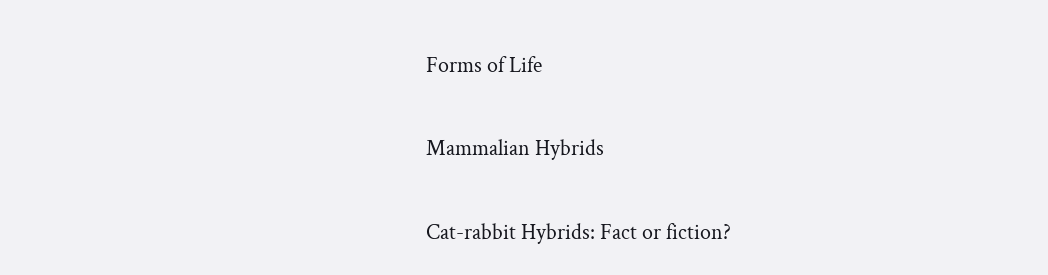Forms of Life

Mammalian Hybrids

Cat-rabbit Hybrids: Fact or fiction?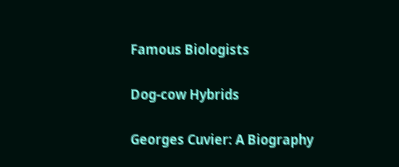Famous Biologists

Dog-cow Hybrids

Georges Cuvier: A Biography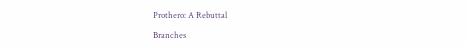Prothero: A Rebuttal

Branches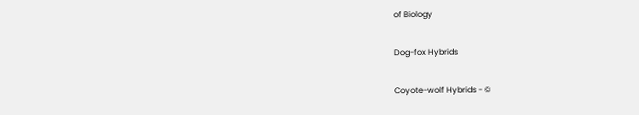of Biology

Dog-fox Hybrids

Coyote-wolf Hybrids - ©